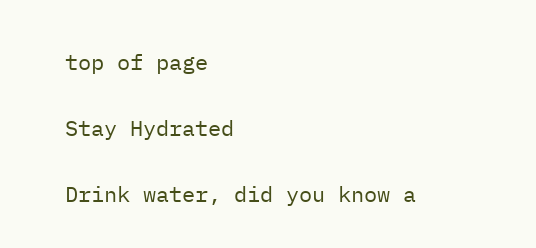top of page

Stay Hydrated

Drink water, did you know a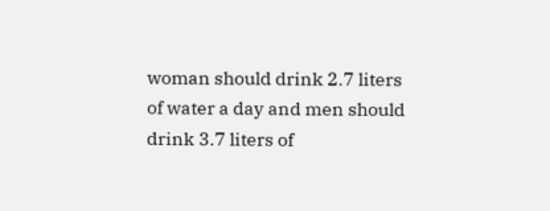woman should drink 2.7 liters of water a day and men should drink 3.7 liters of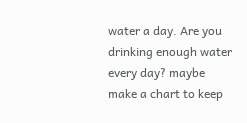water a day. Are you drinking enough water every day? maybe make a chart to keep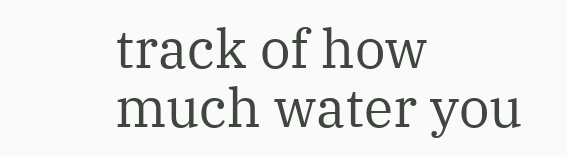track of how much water you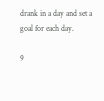drank in a day and set a goal for each day.

9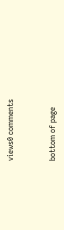views0 comments


bottom of page